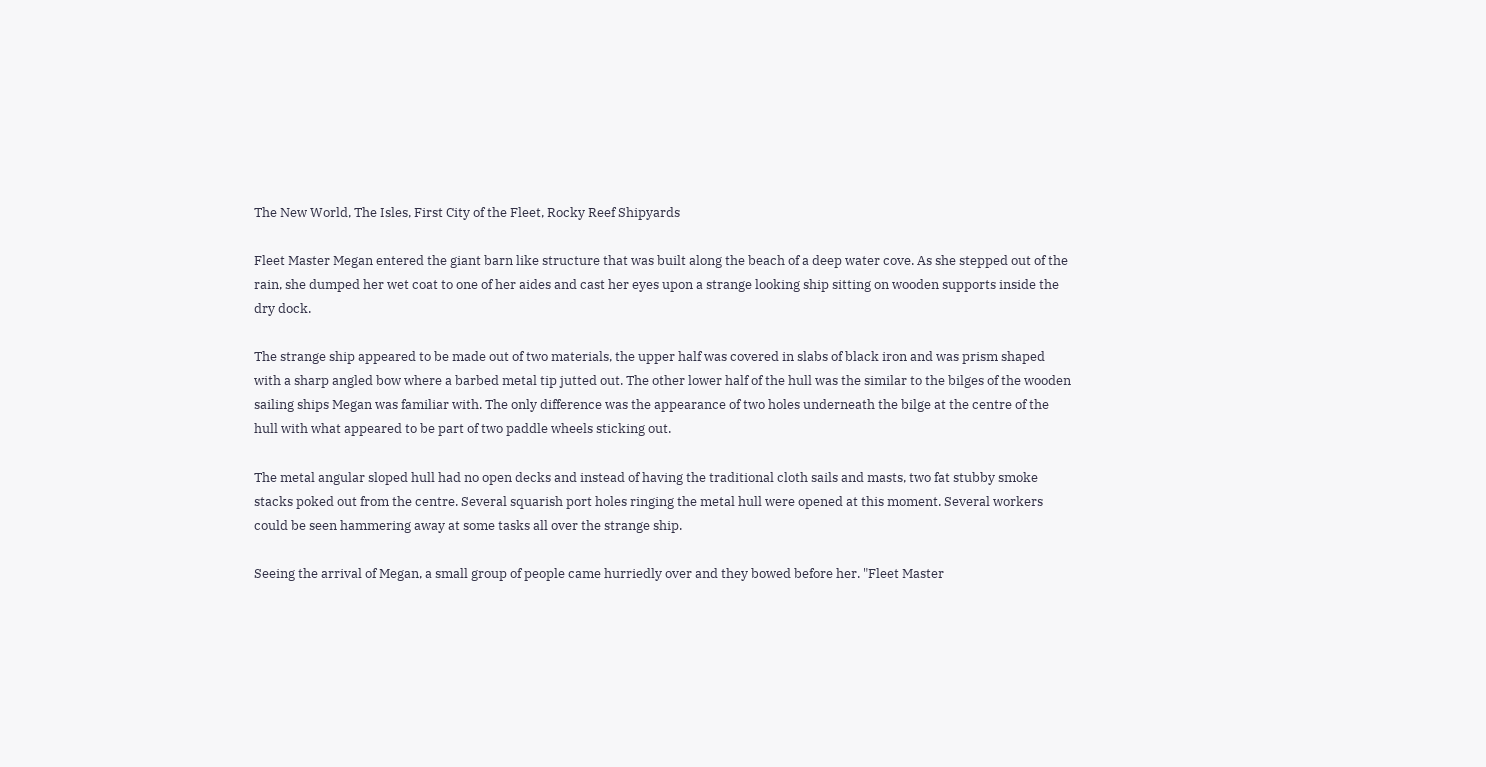The New World, The Isles, First City of the Fleet, Rocky Reef Shipyards

Fleet Master Megan entered the giant barn like structure that was built along the beach of a deep water cove. As she stepped out of the rain, she dumped her wet coat to one of her aides and cast her eyes upon a strange looking ship sitting on wooden supports inside the dry dock.

The strange ship appeared to be made out of two materials, the upper half was covered in slabs of black iron and was prism shaped with a sharp angled bow where a barbed metal tip jutted out. The other lower half of the hull was the similar to the bilges of the wooden sailing ships Megan was familiar with. The only difference was the appearance of two holes underneath the bilge at the centre of the hull with what appeared to be part of two paddle wheels sticking out.

The metal angular sloped hull had no open decks and instead of having the traditional cloth sails and masts, two fat stubby smoke stacks poked out from the centre. Several squarish port holes ringing the metal hull were opened at this moment. Several workers could be seen hammering away at some tasks all over the strange ship.

Seeing the arrival of Megan, a small group of people came hurriedly over and they bowed before her. "Fleet Master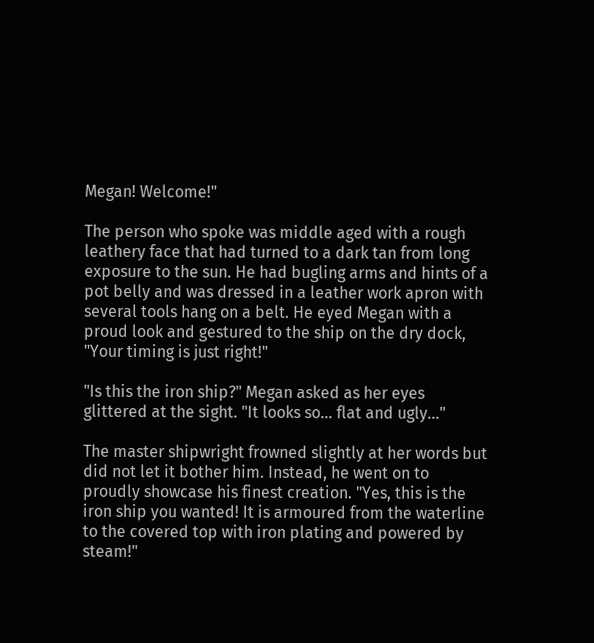Megan! Welcome!"

The person who spoke was middle aged with a rough leathery face that had turned to a dark tan from long exposure to the sun. He had bugling arms and hints of a pot belly and was dressed in a leather work apron with several tools hang on a belt. He eyed Megan with a proud look and gestured to the ship on the dry dock, "Your timing is just right!"

"Is this the iron ship?" Megan asked as her eyes glittered at the sight. "It looks so... flat and ugly..."

The master shipwright frowned slightly at her words but did not let it bother him. Instead, he went on to proudly showcase his finest creation. "Yes, this is the iron ship you wanted! It is armoured from the waterline to the covered top with iron plating and powered by steam!"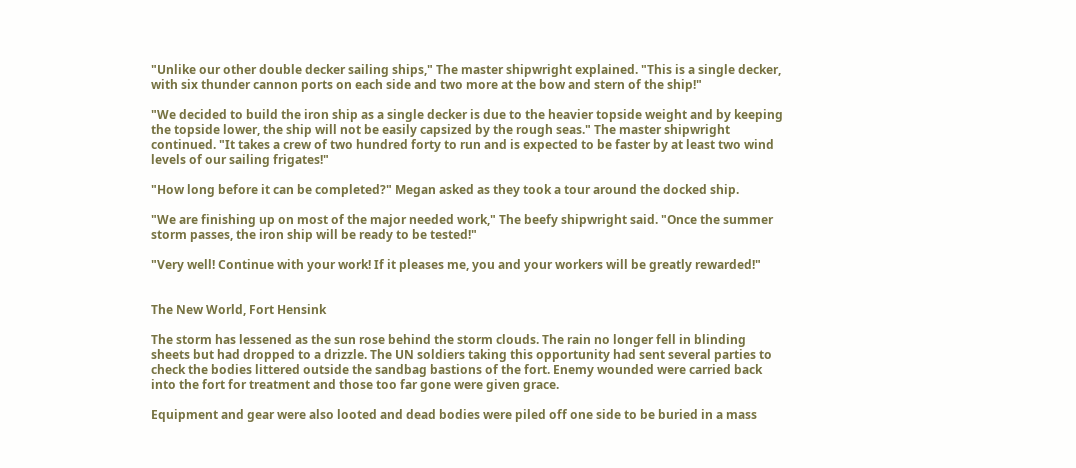"Unlike our other double decker sailing ships," The master shipwright explained. "This is a single decker, with six thunder cannon ports on each side and two more at the bow and stern of the ship!"

"We decided to build the iron ship as a single decker is due to the heavier topside weight and by keeping the topside lower, the ship will not be easily capsized by the rough seas." The master shipwright continued. "It takes a crew of two hundred forty to run and is expected to be faster by at least two wind levels of our sailing frigates!"

"How long before it can be completed?" Megan asked as they took a tour around the docked ship.

"We are finishing up on most of the major needed work," The beefy shipwright said. "Once the summer storm passes, the iron ship will be ready to be tested!"

"Very well! Continue with your work! If it pleases me, you and your workers will be greatly rewarded!"


The New World, Fort Hensink

The storm has lessened as the sun rose behind the storm clouds. The rain no longer fell in blinding sheets but had dropped to a drizzle. The UN soldiers taking this opportunity had sent several parties to check the bodies littered outside the sandbag bastions of the fort. Enemy wounded were carried back into the fort for treatment and those too far gone were given grace.

Equipment and gear were also looted and dead bodies were piled off one side to be buried in a mass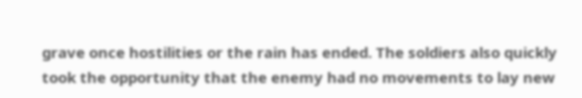grave once hostilities or the rain has ended. The soldiers also quickly took the opportunity that the enemy had no movements to lay new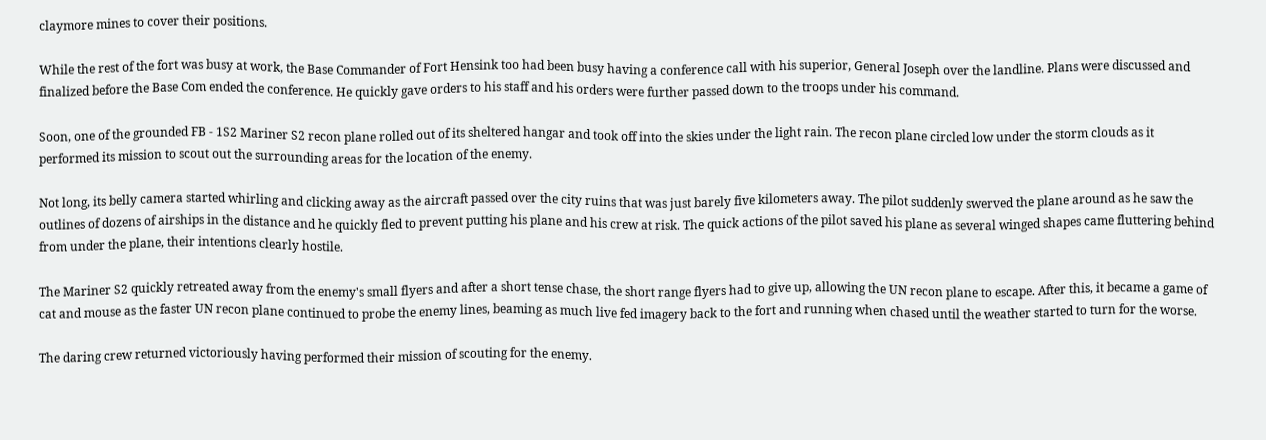claymore mines to cover their positions.

While the rest of the fort was busy at work, the Base Commander of Fort Hensink too had been busy having a conference call with his superior, General Joseph over the landline. Plans were discussed and finalized before the Base Com ended the conference. He quickly gave orders to his staff and his orders were further passed down to the troops under his command.

Soon, one of the grounded FB - 1S2 Mariner S2 recon plane rolled out of its sheltered hangar and took off into the skies under the light rain. The recon plane circled low under the storm clouds as it performed its mission to scout out the surrounding areas for the location of the enemy.

Not long, its belly camera started whirling and clicking away as the aircraft passed over the city ruins that was just barely five kilometers away. The pilot suddenly swerved the plane around as he saw the outlines of dozens of airships in the distance and he quickly fled to prevent putting his plane and his crew at risk. The quick actions of the pilot saved his plane as several winged shapes came fluttering behind from under the plane, their intentions clearly hostile.

The Mariner S2 quickly retreated away from the enemy's small flyers and after a short tense chase, the short range flyers had to give up, allowing the UN recon plane to escape. After this, it became a game of cat and mouse as the faster UN recon plane continued to probe the enemy lines, beaming as much live fed imagery back to the fort and running when chased until the weather started to turn for the worse.

The daring crew returned victoriously having performed their mission of scouting for the enemy.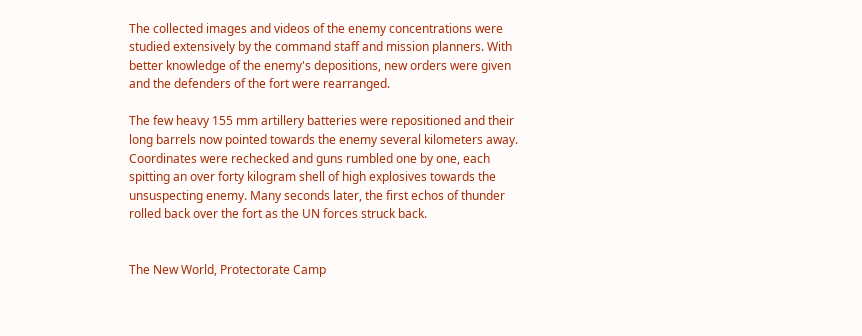The collected images and videos of the enemy concentrations were studied extensively by the command staff and mission planners. With better knowledge of the enemy's depositions, new orders were given and the defenders of the fort were rearranged.

The few heavy 155 mm artillery batteries were repositioned and their long barrels now pointed towards the enemy several kilometers away. Coordinates were rechecked and guns rumbled one by one, each spitting an over forty kilogram shell of high explosives towards the unsuspecting enemy. Many seconds later, the first echos of thunder rolled back over the fort as the UN forces struck back.


The New World, Protectorate Camp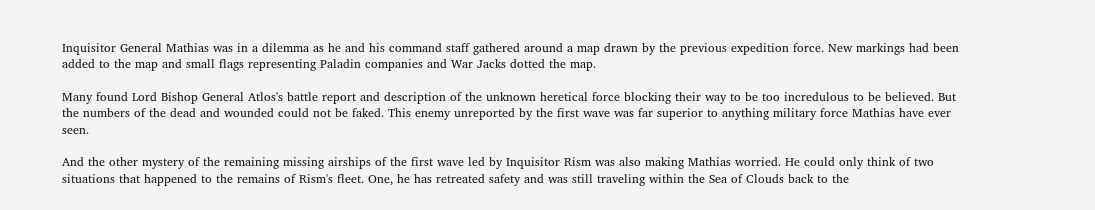Inquisitor General Mathias was in a dilemma as he and his command staff gathered around a map drawn by the previous expedition force. New markings had been added to the map and small flags representing Paladin companies and War Jacks dotted the map.

Many found Lord Bishop General Atlos's battle report and description of the unknown heretical force blocking their way to be too incredulous to be believed. But the numbers of the dead and wounded could not be faked. This enemy unreported by the first wave was far superior to anything military force Mathias have ever seen.

And the other mystery of the remaining missing airships of the first wave led by Inquisitor Rism was also making Mathias worried. He could only think of two situations that happened to the remains of Rism's fleet. One, he has retreated safety and was still traveling within the Sea of Clouds back to the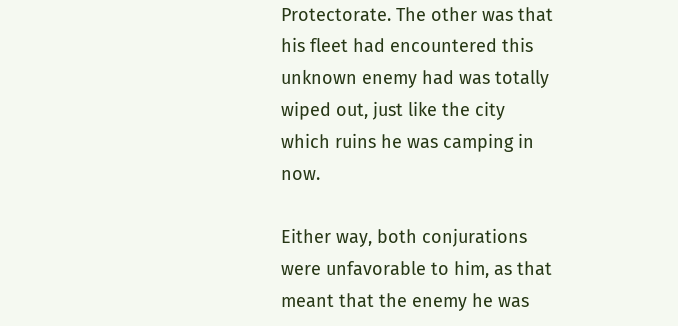Protectorate. The other was that his fleet had encountered this unknown enemy had was totally wiped out, just like the city which ruins he was camping in now.

Either way, both conjurations were unfavorable to him, as that meant that the enemy he was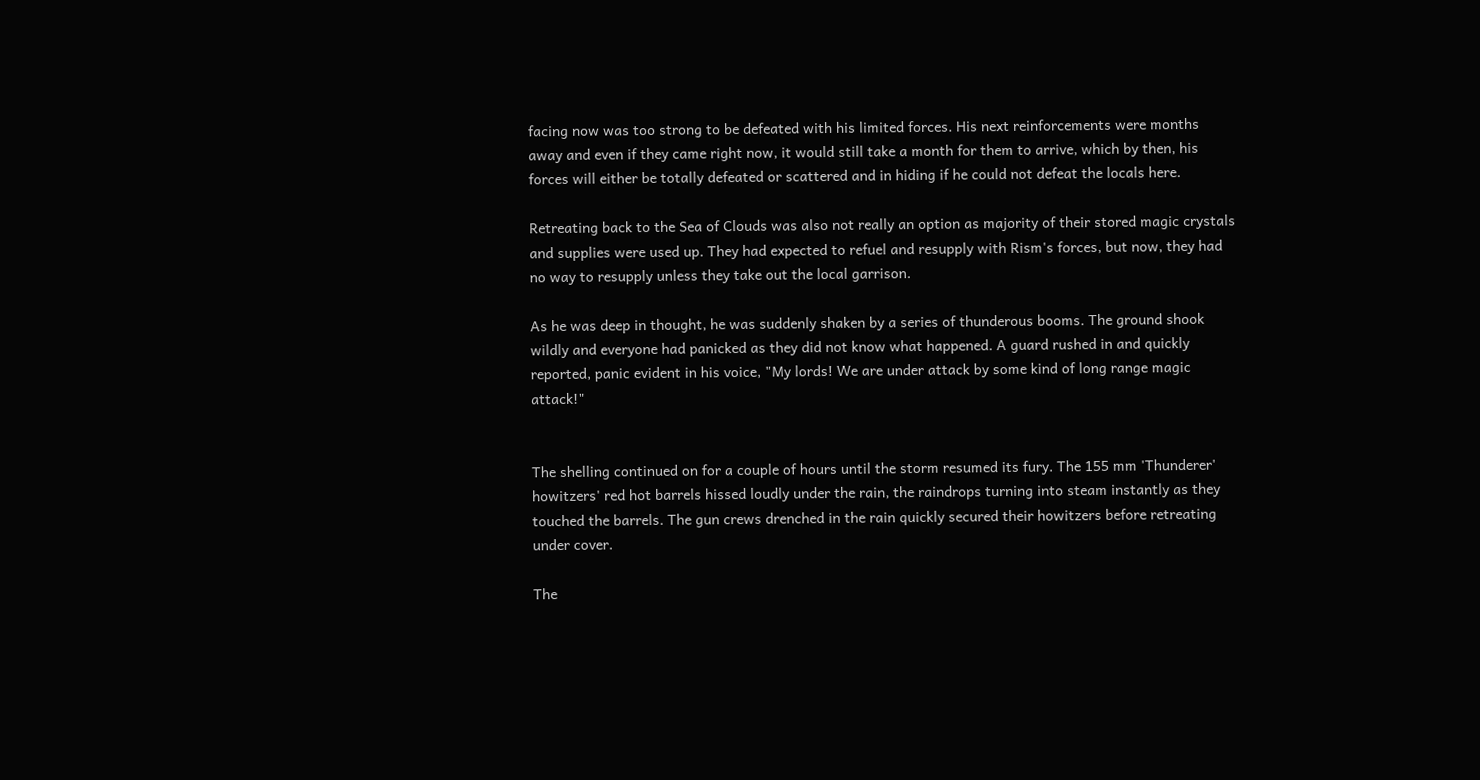facing now was too strong to be defeated with his limited forces. His next reinforcements were months away and even if they came right now, it would still take a month for them to arrive, which by then, his forces will either be totally defeated or scattered and in hiding if he could not defeat the locals here.

Retreating back to the Sea of Clouds was also not really an option as majority of their stored magic crystals and supplies were used up. They had expected to refuel and resupply with Rism's forces, but now, they had no way to resupply unless they take out the local garrison.

As he was deep in thought, he was suddenly shaken by a series of thunderous booms. The ground shook wildly and everyone had panicked as they did not know what happened. A guard rushed in and quickly reported, panic evident in his voice, "My lords! We are under attack by some kind of long range magic attack!"


The shelling continued on for a couple of hours until the storm resumed its fury. The 155 mm 'Thunderer' howitzers' red hot barrels hissed loudly under the rain, the raindrops turning into steam instantly as they touched the barrels. The gun crews drenched in the rain quickly secured their howitzers before retreating under cover.

The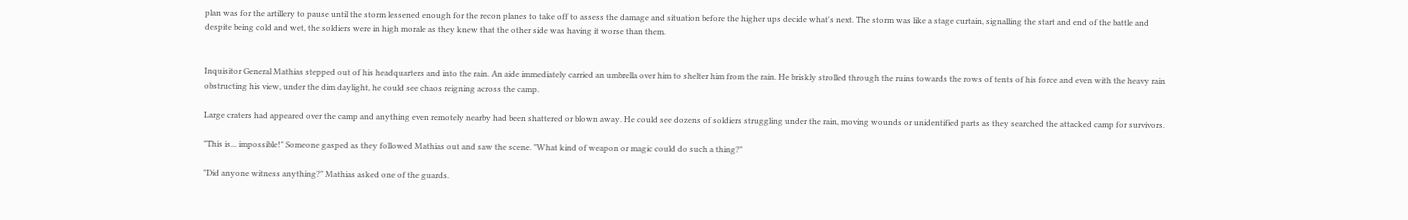plan was for the artillery to pause until the storm lessened enough for the recon planes to take off to assess the damage and situation before the higher ups decide what's next. The storm was like a stage curtain, signalling the start and end of the battle and despite being cold and wet, the soldiers were in high morale as they knew that the other side was having it worse than them.


Inquisitor General Mathias stepped out of his headquarters and into the rain. An aide immediately carried an umbrella over him to shelter him from the rain. He briskly strolled through the ruins towards the rows of tents of his force and even with the heavy rain obstructing his view, under the dim daylight, he could see chaos reigning across the camp.

Large craters had appeared over the camp and anything even remotely nearby had been shattered or blown away. He could see dozens of soldiers struggling under the rain, moving wounds or unidentified parts as they searched the attacked camp for survivors.

"This is... impossible!" Someone gasped as they followed Mathias out and saw the scene. "What kind of weapon or magic could do such a thing?"

"Did anyone witness anything?" Mathias asked one of the guards.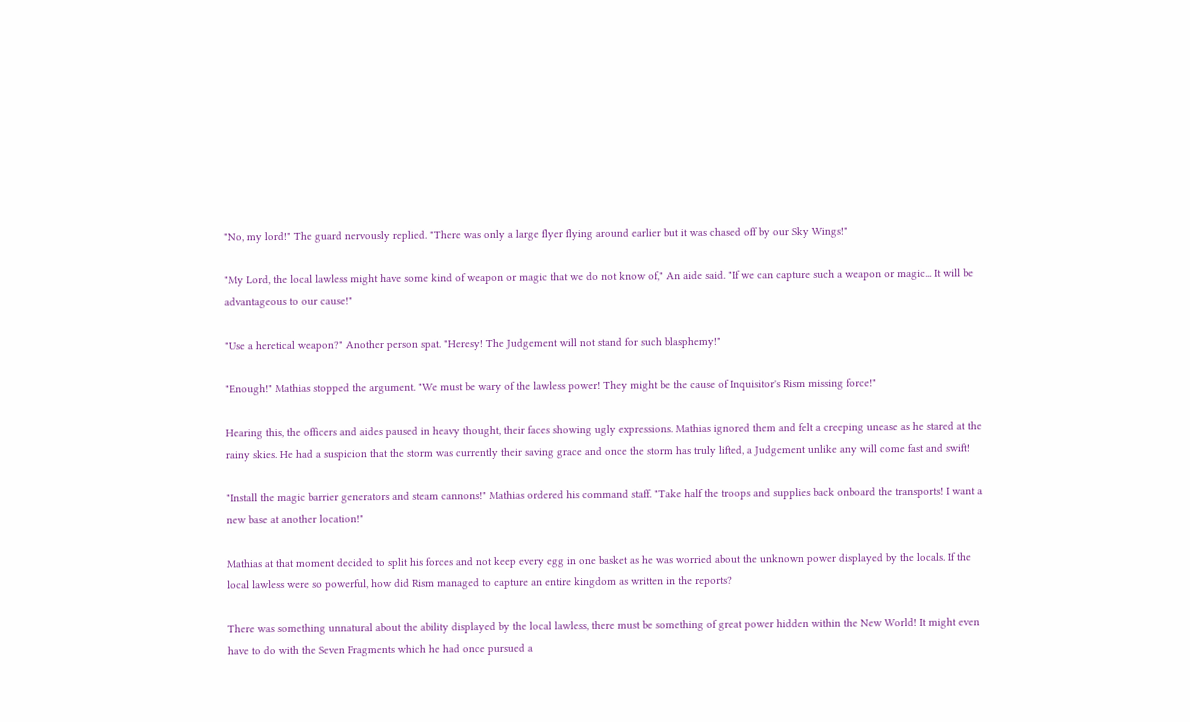"No, my lord!" The guard nervously replied. "There was only a large flyer flying around earlier but it was chased off by our Sky Wings!"

"My Lord, the local lawless might have some kind of weapon or magic that we do not know of," An aide said. "If we can capture such a weapon or magic... It will be advantageous to our cause!"

"Use a heretical weapon?" Another person spat. "Heresy! The Judgement will not stand for such blasphemy!"

"Enough!" Mathias stopped the argument. "We must be wary of the lawless power! They might be the cause of Inquisitor's Rism missing force!"

Hearing this, the officers and aides paused in heavy thought, their faces showing ugly expressions. Mathias ignored them and felt a creeping unease as he stared at the rainy skies. He had a suspicion that the storm was currently their saving grace and once the storm has truly lifted, a Judgement unlike any will come fast and swift!

"Install the magic barrier generators and steam cannons!" Mathias ordered his command staff. "Take half the troops and supplies back onboard the transports! I want a new base at another location!"

Mathias at that moment decided to split his forces and not keep every egg in one basket as he was worried about the unknown power displayed by the locals. If the local lawless were so powerful, how did Rism managed to capture an entire kingdom as written in the reports?

There was something unnatural about the ability displayed by the local lawless, there must be something of great power hidden within the New World! It might even have to do with the Seven Fragments which he had once pursued a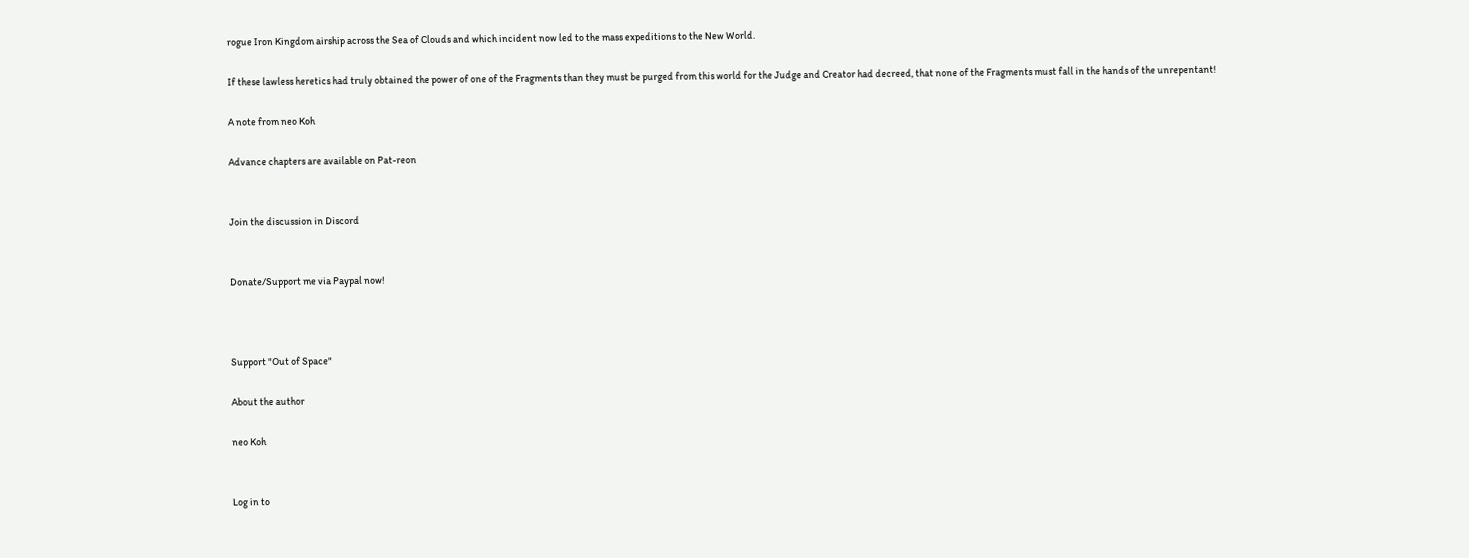rogue Iron Kingdom airship across the Sea of Clouds and which incident now led to the mass expeditions to the New World.

If these lawless heretics had truly obtained the power of one of the Fragments than they must be purged from this world for the Judge and Creator had decreed, that none of the Fragments must fall in the hands of the unrepentant!

A note from neo Koh

Advance chapters are available on Pat-reon


Join the discussion in Discord


Donate/Support me via Paypal now!



Support "Out of Space"

About the author

neo Koh


Log in to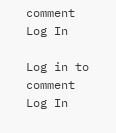comment
Log In

Log in to comment
Log In